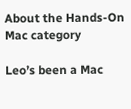About the Hands-On Mac category

Leo’s been a Mac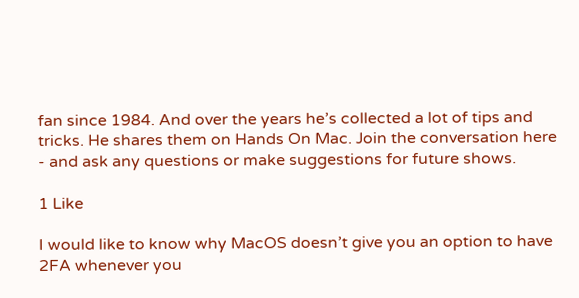fan since 1984. And over the years he’s collected a lot of tips and tricks. He shares them on Hands On Mac. Join the conversation here - and ask any questions or make suggestions for future shows.

1 Like

I would like to know why MacOS doesn’t give you an option to have 2FA whenever you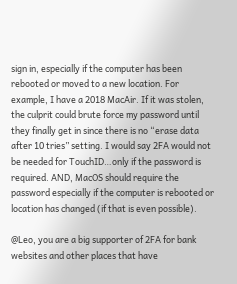sign in, especially if the computer has been rebooted or moved to a new location. For example, I have a 2018 MacAir. If it was stolen, the culprit could brute force my password until they finally get in since there is no “erase data after 10 tries” setting. I would say 2FA would not be needed for TouchID…only if the password is required. AND, MacOS should require the password especially if the computer is rebooted or location has changed (if that is even possible).

@Leo, you are a big supporter of 2FA for bank websites and other places that have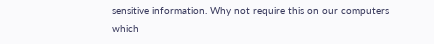sensitive information. Why not require this on our computers which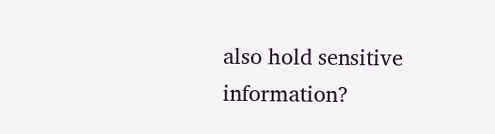also hold sensitive information?